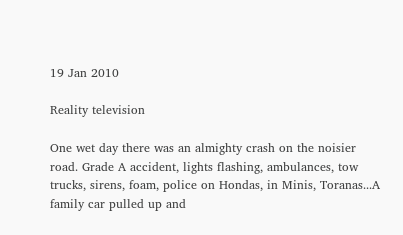19 Jan 2010

Reality television

One wet day there was an almighty crash on the noisier road. Grade A accident, lights flashing, ambulances, tow trucks, sirens, foam, police on Hondas, in Minis, Toranas...A family car pulled up and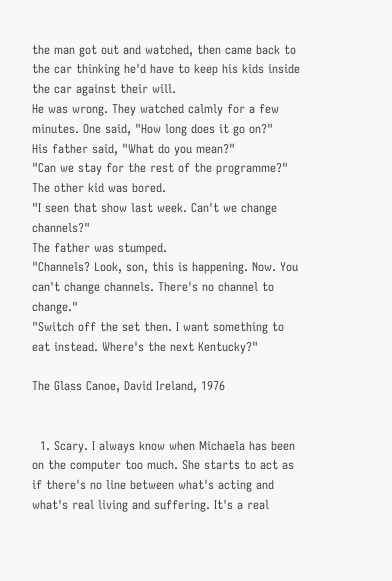the man got out and watched, then came back to the car thinking he'd have to keep his kids inside the car against their will.
He was wrong. They watched calmly for a few minutes. One said, "How long does it go on?"
His father said, "What do you mean?"
"Can we stay for the rest of the programme?"
The other kid was bored.
"I seen that show last week. Can't we change channels?"
The father was stumped.
"Channels? Look, son, this is happening. Now. You can't change channels. There's no channel to change."
"Switch off the set then. I want something to eat instead. Where's the next Kentucky?"

The Glass Canoe, David Ireland, 1976


  1. Scary. I always know when Michaela has been on the computer too much. She starts to act as if there's no line between what's acting and what's real living and suffering. It's a real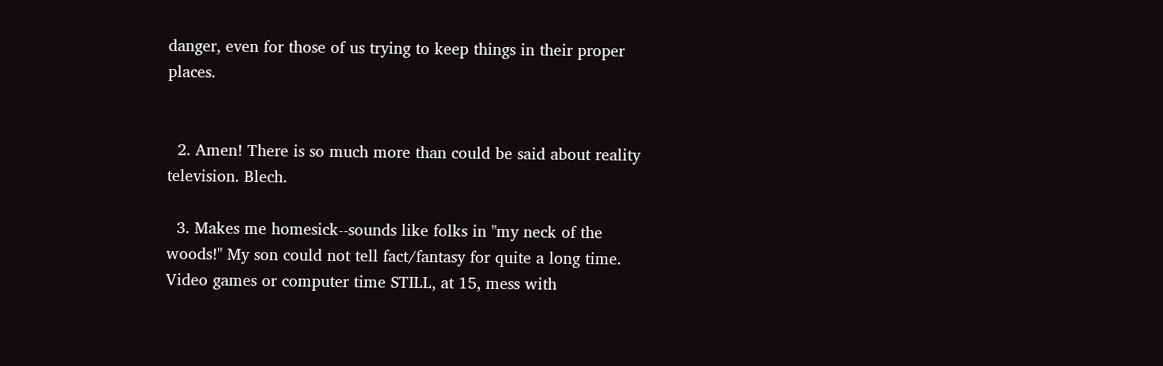danger, even for those of us trying to keep things in their proper places.


  2. Amen! There is so much more than could be said about reality television. Blech.

  3. Makes me homesick--sounds like folks in "my neck of the woods!" My son could not tell fact/fantasy for quite a long time. Video games or computer time STILL, at 15, mess with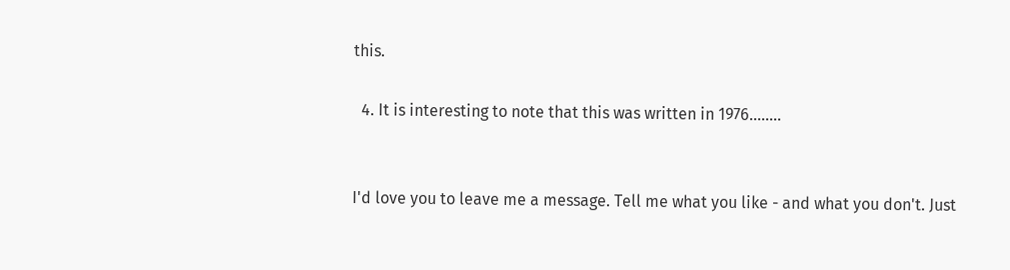this.

  4. It is interesting to note that this was written in 1976........


I'd love you to leave me a message. Tell me what you like - and what you don't. Just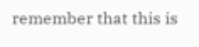remember that this is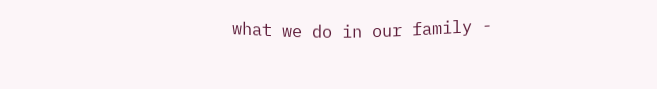what we do in our family -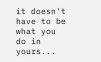it doesn't have to be what you do in yours...